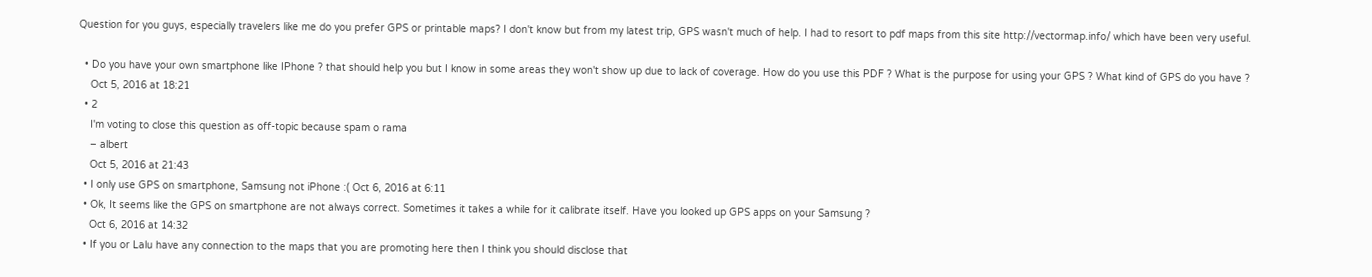Question for you guys, especially travelers like me do you prefer GPS or printable maps? I don't know but from my latest trip, GPS wasn't much of help. I had to resort to pdf maps from this site http://vectormap.info/ which have been very useful.

  • Do you have your own smartphone like IPhone ? that should help you but I know in some areas they won't show up due to lack of coverage. How do you use this PDF ? What is the purpose for using your GPS ? What kind of GPS do you have ?
    Oct 5, 2016 at 18:21
  • 2
    I'm voting to close this question as off-topic because spam o rama
    – albert
    Oct 5, 2016 at 21:43
  • I only use GPS on smartphone, Samsung not iPhone :( Oct 6, 2016 at 6:11
  • Ok, It seems like the GPS on smartphone are not always correct. Sometimes it takes a while for it calibrate itself. Have you looked up GPS apps on your Samsung ?
    Oct 6, 2016 at 14:32
  • If you or Lalu have any connection to the maps that you are promoting here then I think you should disclose that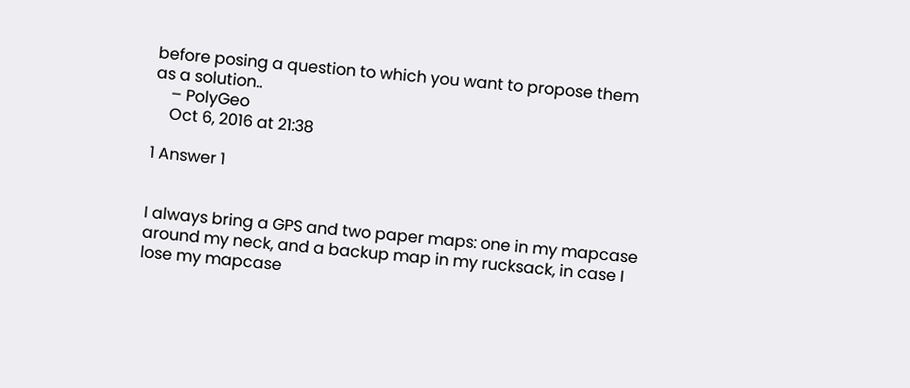before posing a question to which you want to propose them as a solution..
    – PolyGeo
    Oct 6, 2016 at 21:38

1 Answer 1


I always bring a GPS and two paper maps: one in my mapcase around my neck, and a backup map in my rucksack, in case I lose my mapcase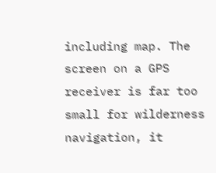including map. The screen on a GPS receiver is far too small for wilderness navigation, it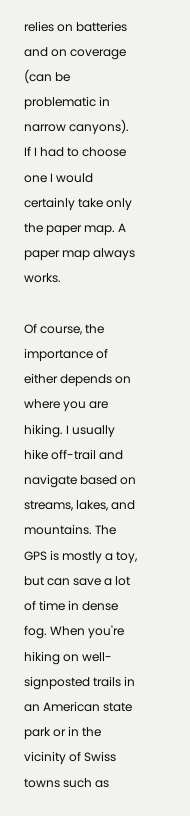relies on batteries and on coverage (can be problematic in narrow canyons). If I had to choose one I would certainly take only the paper map. A paper map always works.

Of course, the importance of either depends on where you are hiking. I usually hike off-trail and navigate based on streams, lakes, and mountains. The GPS is mostly a toy, but can save a lot of time in dense fog. When you're hiking on well-signposted trails in an American state park or in the vicinity of Swiss towns such as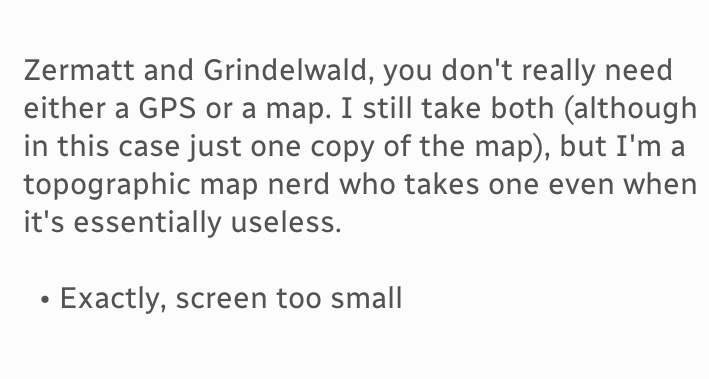Zermatt and Grindelwald, you don't really need either a GPS or a map. I still take both (although in this case just one copy of the map), but I'm a topographic map nerd who takes one even when it's essentially useless.

  • Exactly, screen too small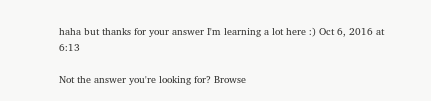haha but thanks for your answer I'm learning a lot here :) Oct 6, 2016 at 6:13

Not the answer you're looking for? Browse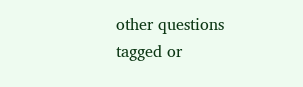other questions tagged or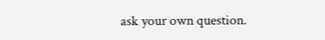ask your own question.